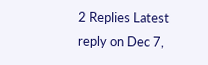2 Replies Latest reply on Dec 7,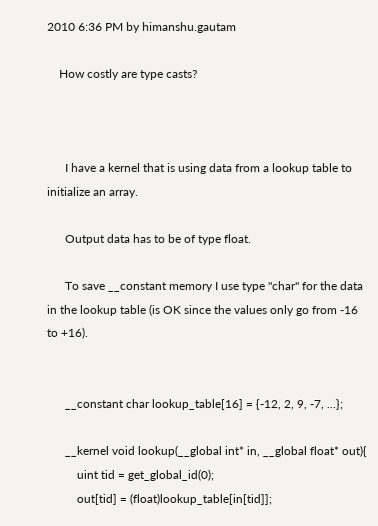2010 6:36 PM by himanshu.gautam

    How costly are type casts?



      I have a kernel that is using data from a lookup table to initialize an array.

      Output data has to be of type float.

      To save __constant memory I use type "char" for the data in the lookup table (is OK since the values only go from -16 to +16).


      __constant char lookup_table[16] = {-12, 2, 9, -7, ...};

      __kernel void lookup(__global int* in, __global float* out){
          uint tid = get_global_id(0);
          out[tid] = (float)lookup_table[in[tid]];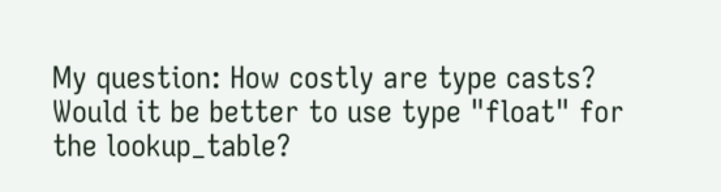My question: How costly are type casts? Would it be better to use type "float" for the lookup_table?